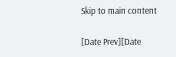Skip to main content

[Date Prev][Date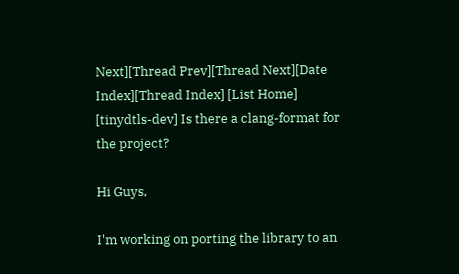Next][Thread Prev][Thread Next][Date Index][Thread Index] [List Home]
[tinydtls-dev] Is there a clang-format for the project?

Hi Guys,

I'm working on porting the library to an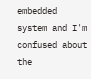embedded system and I'm confused about the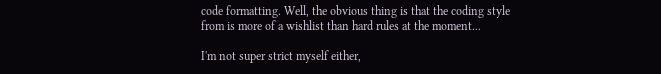code formatting. Well, the obvious thing is that the coding style from is more of a wishlist than hard rules at the moment...

I'm not super strict myself either,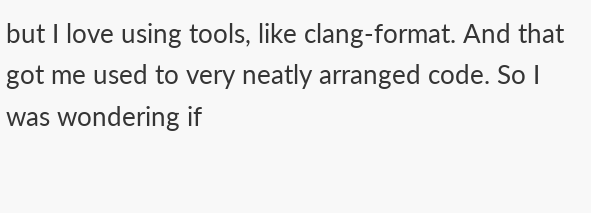but I love using tools, like clang-format. And that got me used to very neatly arranged code. So I was wondering if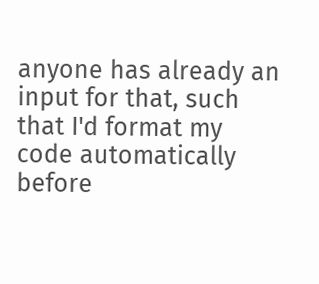anyone has already an input for that, such that I'd format my code automatically before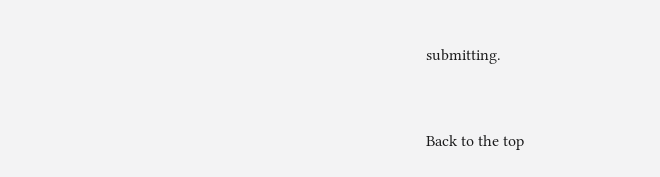submitting.


Back to the top